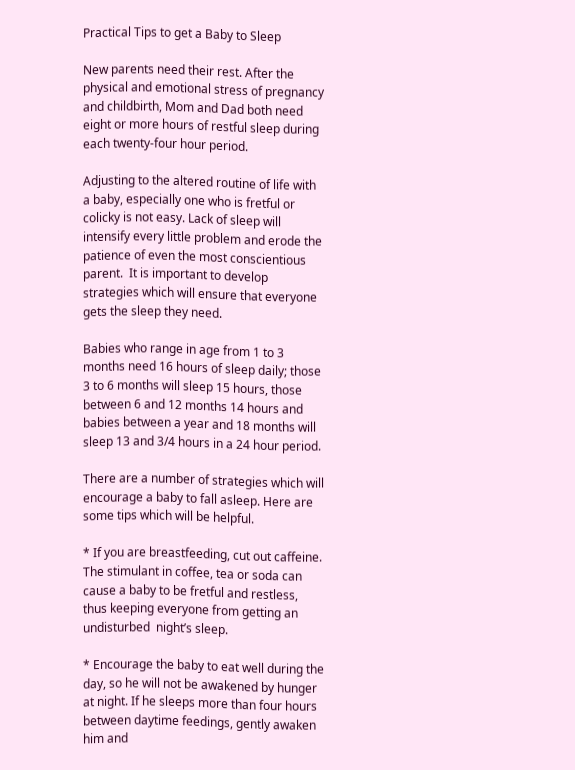Practical Tips to get a Baby to Sleep

New parents need their rest. After the physical and emotional stress of pregnancy and childbirth, Mom and Dad both need eight or more hours of restful sleep during each twenty-four hour period.

Adjusting to the altered routine of life with a baby, especially one who is fretful or  colicky is not easy. Lack of sleep will intensify every little problem and erode the patience of even the most conscientious parent.  It is important to develop strategies which will ensure that everyone gets the sleep they need.

Babies who range in age from 1 to 3 months need 16 hours of sleep daily; those 3 to 6 months will sleep 15 hours, those between 6 and 12 months 14 hours and babies between a year and 18 months will sleep 13 and 3/4 hours in a 24 hour period.

There are a number of strategies which will encourage a baby to fall asleep. Here are some tips which will be helpful.

* If you are breastfeeding, cut out caffeine. The stimulant in coffee, tea or soda can cause a baby to be fretful and restless, thus keeping everyone from getting an undisturbed  night’s sleep.

* Encourage the baby to eat well during the day, so he will not be awakened by hunger at night. If he sleeps more than four hours between daytime feedings, gently awaken him and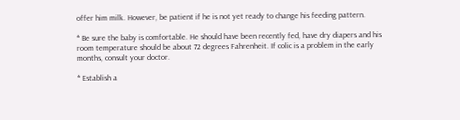offer him milk. However, be patient if he is not yet ready to change his feeding pattern.

* Be sure the baby is comfortable. He should have been recently fed, have dry diapers and his room temperature should be about 72 degrees Fahrenheit. If colic is a problem in the early months, consult your doctor.

* Establish a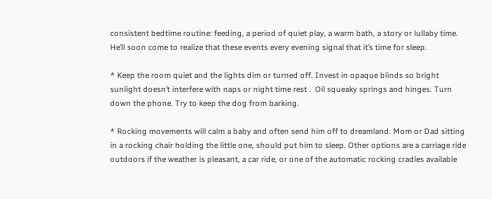consistent bedtime routine: feeding, a period of quiet play, a warm bath, a story or lullaby time. He’ll soon come to realize that these events every evening signal that it’s time for sleep.

* Keep the room quiet and the lights dim or turned off. Invest in opaque blinds so bright sunlight doesn’t interfere with naps or night time rest .  Oil squeaky springs and hinges. Turn down the phone. Try to keep the dog from barking.

* Rocking movements will calm a baby and often send him off to dreamland. Mom or Dad sitting in a rocking chair holding the little one, should put him to sleep. Other options are a carriage ride outdoors if the weather is pleasant, a car ride, or one of the automatic rocking cradles available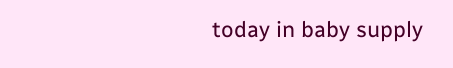today in baby supply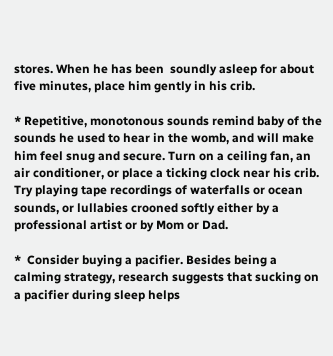stores. When he has been  soundly asleep for about five minutes, place him gently in his crib.

* Repetitive, monotonous sounds remind baby of the sounds he used to hear in the womb, and will make him feel snug and secure. Turn on a ceiling fan, an air conditioner, or place a ticking clock near his crib. Try playing tape recordings of waterfalls or ocean sounds, or lullabies crooned softly either by a professional artist or by Mom or Dad.

*  Consider buying a pacifier. Besides being a calming strategy, research suggests that sucking on a pacifier during sleep helps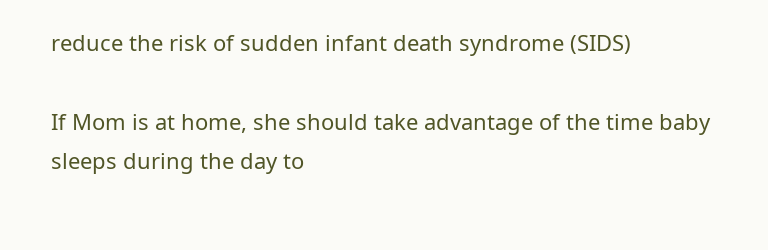reduce the risk of sudden infant death syndrome (SIDS)

If Mom is at home, she should take advantage of the time baby sleeps during the day to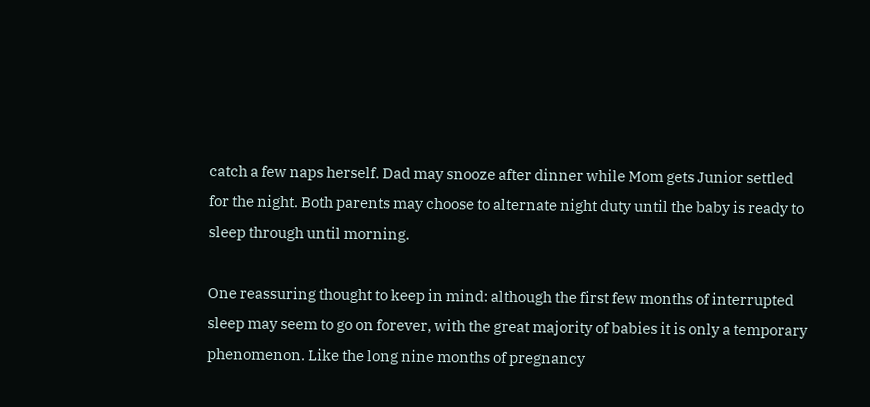catch a few naps herself. Dad may snooze after dinner while Mom gets Junior settled for the night. Both parents may choose to alternate night duty until the baby is ready to sleep through until morning.

One reassuring thought to keep in mind: although the first few months of interrupted sleep may seem to go on forever, with the great majority of babies it is only a temporary phenomenon. Like the long nine months of pregnancy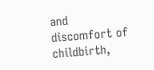and discomfort of childbirth,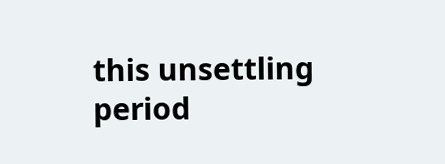this unsettling period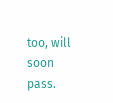too, will soon pass.